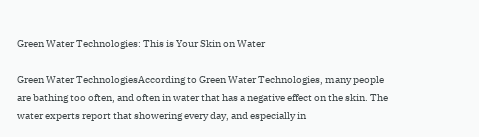Green Water Technologies: This is Your Skin on Water

Green Water TechnologiesAccording to Green Water Technologies, many people are bathing too often, and often in water that has a negative effect on the skin. The water experts report that showering every day, and especially in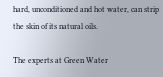hard, unconditioned and hot water, can strip the skin of its natural oils.

The experts at Green Water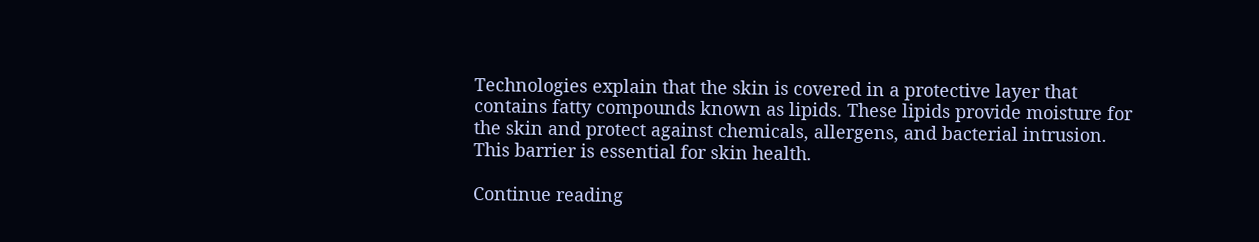Technologies explain that the skin is covered in a protective layer that contains fatty compounds known as lipids. These lipids provide moisture for the skin and protect against chemicals, allergens, and bacterial intrusion. This barrier is essential for skin health.

Continue reading